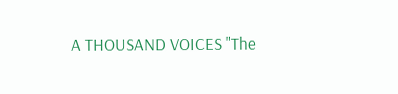A THOUSAND VOICES "The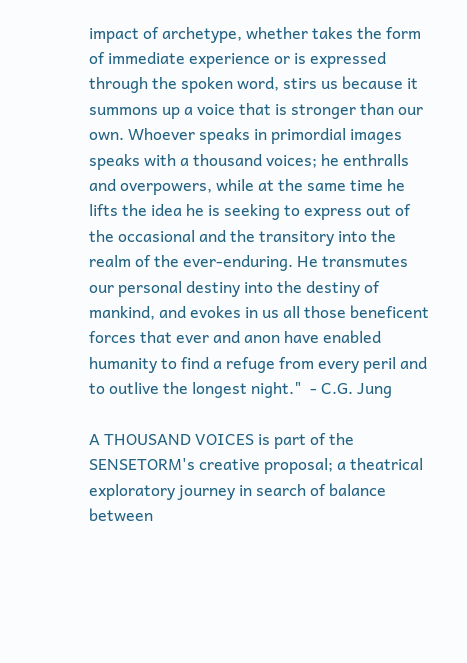impact of archetype, whether takes the form of immediate experience or is expressed through the spoken word, stirs us because it summons up a voice that is stronger than our own. Whoever speaks in primordial images speaks with a thousand voices; he enthralls and overpowers, while at the same time he lifts the idea he is seeking to express out of the occasional and the transitory into the realm of the ever-enduring. He transmutes our personal destiny into the destiny of mankind, and evokes in us all those beneficent forces that ever and anon have enabled humanity to find a refuge from every peril and to outlive the longest night."  - C.G. Jung

A THOUSAND VOICES is part of the SENSETORM's creative proposal; a theatrical exploratory journey in search of balance between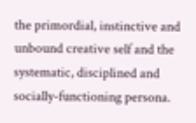the primordial, instinctive and unbound creative self and the systematic, disciplined and socially-functioning persona.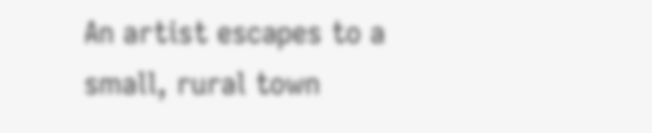An artist escapes to a small, rural town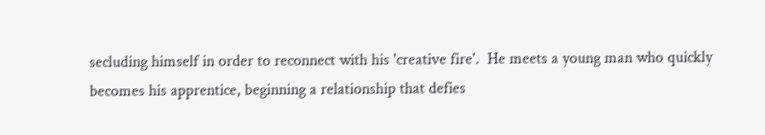secluding himself in order to reconnect with his 'creative fire'.  He meets a young man who quickly becomes his apprentice, beginning a relationship that defies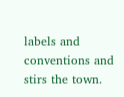labels and conventions and stirs the town.